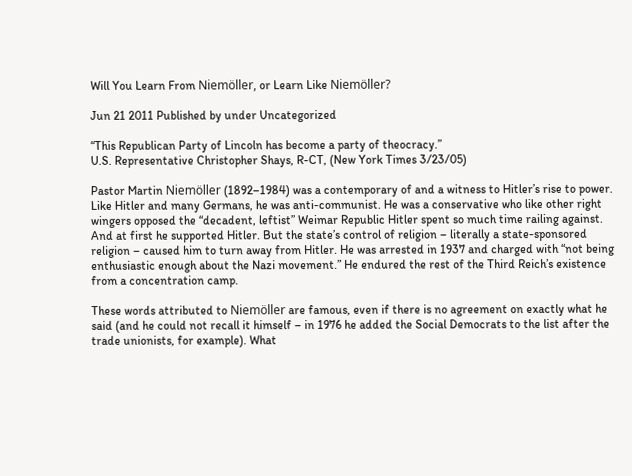Will You Learn From Niemöller, or Learn Like Niemöller?

Jun 21 2011 Published by under Uncategorized

“This Republican Party of Lincoln has become a party of theocracy.”
U.S. Representative Christopher Shays, R-CT, (New York Times 3/23/05)

Pastor Martin Niemöller (1892–1984) was a contemporary of and a witness to Hitler’s rise to power. Like Hitler and many Germans, he was anti-communist. He was a conservative who like other right wingers opposed the “decadent, leftist” Weimar Republic Hitler spent so much time railing against. And at first he supported Hitler. But the state’s control of religion – literally a state-sponsored religion – caused him to turn away from Hitler. He was arrested in 1937 and charged with “not being enthusiastic enough about the Nazi movement.” He endured the rest of the Third Reich’s existence from a concentration camp.

These words attributed to Niemöller are famous, even if there is no agreement on exactly what he said (and he could not recall it himself – in 1976 he added the Social Democrats to the list after the trade unionists, for example). What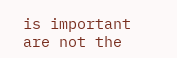is important are not the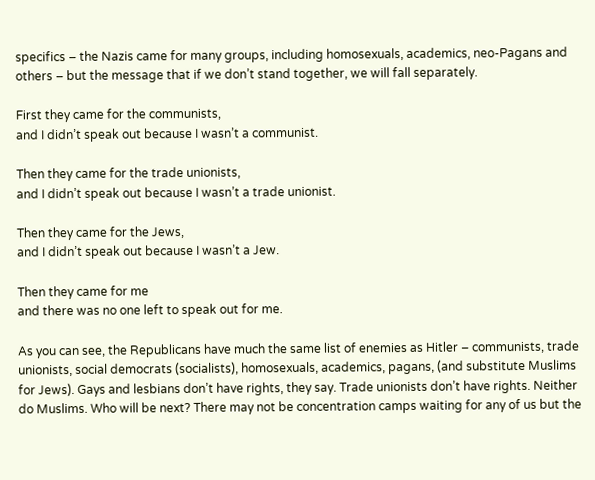specifics – the Nazis came for many groups, including homosexuals, academics, neo-Pagans and others – but the message that if we don’t stand together, we will fall separately.

First they came for the communists,
and I didn’t speak out because I wasn’t a communist.

Then they came for the trade unionists,
and I didn’t speak out because I wasn’t a trade unionist.

Then they came for the Jews,
and I didn’t speak out because I wasn’t a Jew.

Then they came for me
and there was no one left to speak out for me.

As you can see, the Republicans have much the same list of enemies as Hitler – communists, trade unionists, social democrats (socialists), homosexuals, academics, pagans, (and substitute Muslims for Jews). Gays and lesbians don’t have rights, they say. Trade unionists don’t have rights. Neither do Muslims. Who will be next? There may not be concentration camps waiting for any of us but the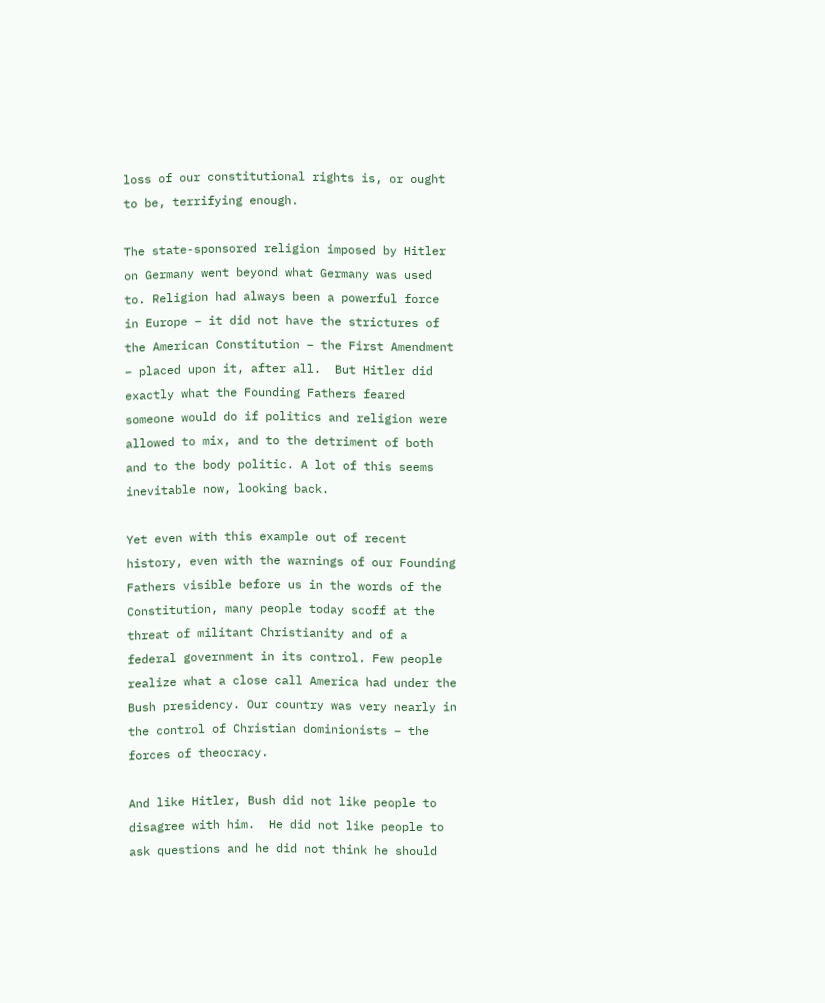loss of our constitutional rights is, or ought to be, terrifying enough.

The state-sponsored religion imposed by Hitler on Germany went beyond what Germany was used to. Religion had always been a powerful force in Europe – it did not have the strictures of the American Constitution – the First Amendment – placed upon it, after all.  But Hitler did exactly what the Founding Fathers feared someone would do if politics and religion were allowed to mix, and to the detriment of both and to the body politic. A lot of this seems inevitable now, looking back.

Yet even with this example out of recent history, even with the warnings of our Founding Fathers visible before us in the words of the Constitution, many people today scoff at the threat of militant Christianity and of a federal government in its control. Few people realize what a close call America had under the Bush presidency. Our country was very nearly in the control of Christian dominionists – the forces of theocracy.

And like Hitler, Bush did not like people to disagree with him.  He did not like people to ask questions and he did not think he should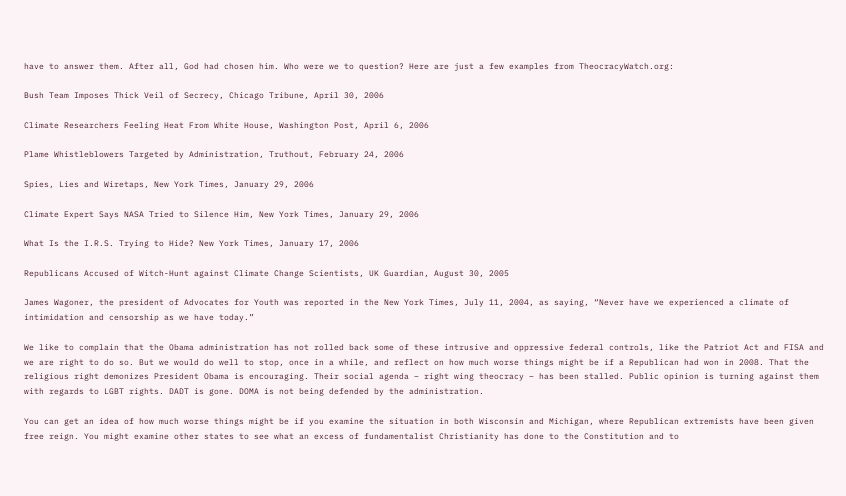have to answer them. After all, God had chosen him. Who were we to question? Here are just a few examples from TheocracyWatch.org:

Bush Team Imposes Thick Veil of Secrecy, Chicago Tribune, April 30, 2006

Climate Researchers Feeling Heat From White House, Washington Post, April 6, 2006

Plame Whistleblowers Targeted by Administration, Truthout, February 24, 2006

Spies, Lies and Wiretaps, New York Times, January 29, 2006

Climate Expert Says NASA Tried to Silence Him, New York Times, January 29, 2006

What Is the I.R.S. Trying to Hide? New York Times, January 17, 2006

Republicans Accused of Witch-Hunt against Climate Change Scientists, UK Guardian, August 30, 2005

James Wagoner, the president of Advocates for Youth was reported in the New York Times, July 11, 2004, as saying, “Never have we experienced a climate of intimidation and censorship as we have today.”

We like to complain that the Obama administration has not rolled back some of these intrusive and oppressive federal controls, like the Patriot Act and FISA and we are right to do so. But we would do well to stop, once in a while, and reflect on how much worse things might be if a Republican had won in 2008. That the religious right demonizes President Obama is encouraging. Their social agenda – right wing theocracy – has been stalled. Public opinion is turning against them with regards to LGBT rights. DADT is gone. DOMA is not being defended by the administration.

You can get an idea of how much worse things might be if you examine the situation in both Wisconsin and Michigan, where Republican extremists have been given free reign. You might examine other states to see what an excess of fundamentalist Christianity has done to the Constitution and to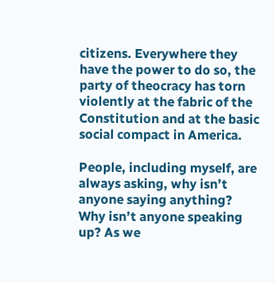citizens. Everywhere they have the power to do so, the party of theocracy has torn violently at the fabric of the Constitution and at the basic social compact in America.

People, including myself, are always asking, why isn’t anyone saying anything? Why isn’t anyone speaking up? As we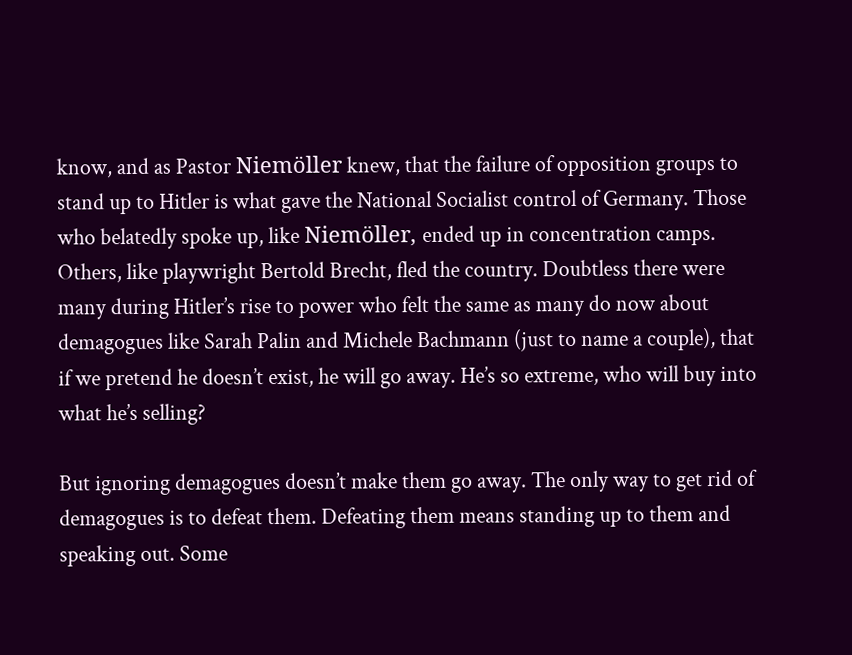know, and as Pastor Niemöller knew, that the failure of opposition groups to stand up to Hitler is what gave the National Socialist control of Germany. Those who belatedly spoke up, like Niemöller, ended up in concentration camps. Others, like playwright Bertold Brecht, fled the country. Doubtless there were many during Hitler’s rise to power who felt the same as many do now about demagogues like Sarah Palin and Michele Bachmann (just to name a couple), that if we pretend he doesn’t exist, he will go away. He’s so extreme, who will buy into what he’s selling?

But ignoring demagogues doesn’t make them go away. The only way to get rid of demagogues is to defeat them. Defeating them means standing up to them and speaking out. Some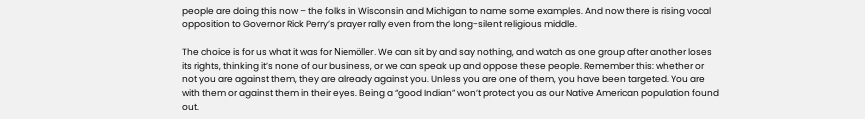people are doing this now – the folks in Wisconsin and Michigan to name some examples. And now there is rising vocal opposition to Governor Rick Perry’s prayer rally even from the long-silent religious middle.

The choice is for us what it was for Niemöller. We can sit by and say nothing, and watch as one group after another loses its rights, thinking it’s none of our business, or we can speak up and oppose these people. Remember this: whether or not you are against them, they are already against you. Unless you are one of them, you have been targeted. You are with them or against them in their eyes. Being a “good Indian” won’t protect you as our Native American population found out.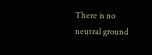There is no neutral ground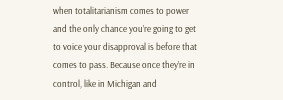when totalitarianism comes to power and the only chance you’re going to get to voice your disapproval is before that comes to pass. Because once they’re in control, like in Michigan and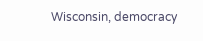Wisconsin, democracy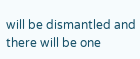will be dismantled and  there will be one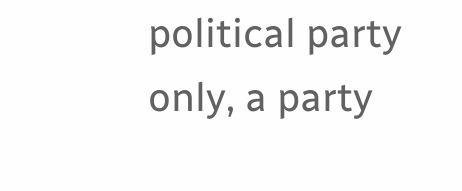political party only, a party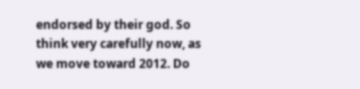endorsed by their god. So think very carefully now, as we move toward 2012. Do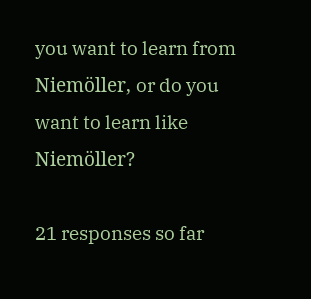you want to learn from Niemöller, or do you want to learn like Niemöller?

21 responses so far